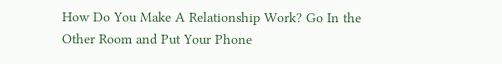How Do You Make A Relationship Work? Go In the Other Room and Put Your Phone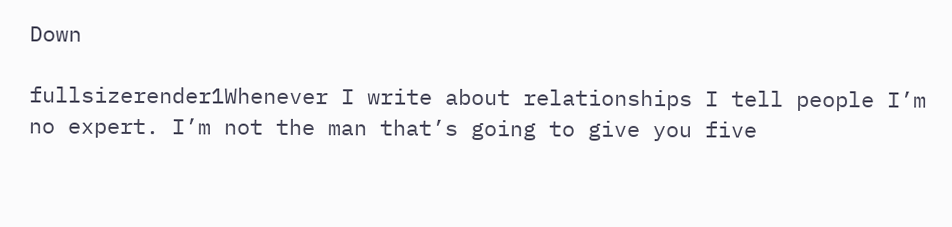Down

fullsizerender1Whenever I write about relationships I tell people I’m no expert. I’m not the man that’s going to give you five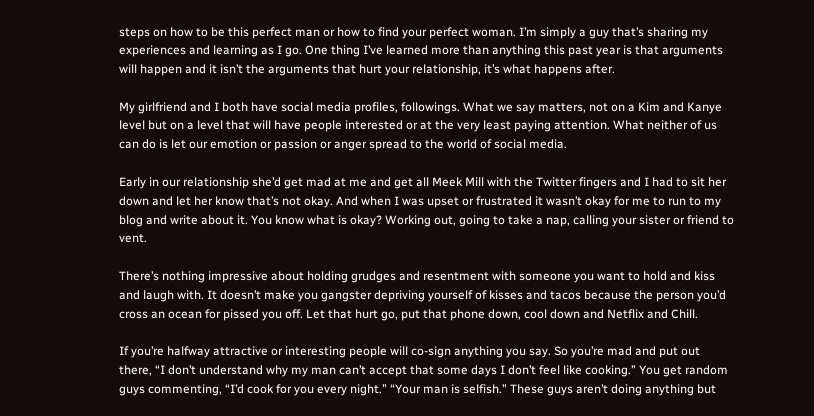steps on how to be this perfect man or how to find your perfect woman. I’m simply a guy that’s sharing my experiences and learning as I go. One thing I’ve learned more than anything this past year is that arguments will happen and it isn’t the arguments that hurt your relationship, it’s what happens after.

My girlfriend and I both have social media profiles, followings. What we say matters, not on a Kim and Kanye level but on a level that will have people interested or at the very least paying attention. What neither of us can do is let our emotion or passion or anger spread to the world of social media.

Early in our relationship she’d get mad at me and get all Meek Mill with the Twitter fingers and I had to sit her down and let her know that’s not okay. And when I was upset or frustrated it wasn’t okay for me to run to my blog and write about it. You know what is okay? Working out, going to take a nap, calling your sister or friend to vent.

There’s nothing impressive about holding grudges and resentment with someone you want to hold and kiss and laugh with. It doesn’t make you gangster depriving yourself of kisses and tacos because the person you’d cross an ocean for pissed you off. Let that hurt go, put that phone down, cool down and Netflix and Chill.

If you’re halfway attractive or interesting people will co-sign anything you say. So you’re mad and put out there, “I don’t understand why my man can’t accept that some days I don’t feel like cooking.” You get random guys commenting, “I’d cook for you every night.” “Your man is selfish.” These guys aren’t doing anything but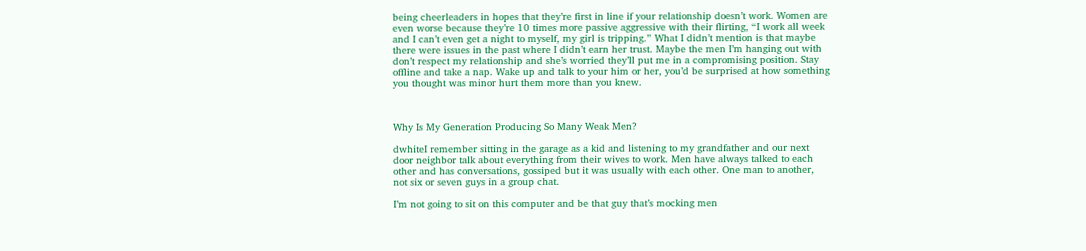being cheerleaders in hopes that they’re first in line if your relationship doesn’t work. Women are even worse because they’re 10 times more passive aggressive with their flirting, “I work all week and I can’t even get a night to myself, my girl is tripping.” What I didn’t mention is that maybe there were issues in the past where I didn’t earn her trust. Maybe the men I’m hanging out with don’t respect my relationship and she’s worried they’ll put me in a compromising position. Stay offline and take a nap. Wake up and talk to your him or her, you’d be surprised at how something you thought was minor hurt them more than you knew.



Why Is My Generation Producing So Many Weak Men?

dwhiteI remember sitting in the garage as a kid and listening to my grandfather and our next door neighbor talk about everything from their wives to work. Men have always talked to each other and has conversations, gossiped but it was usually with each other. One man to another, not six or seven guys in a group chat.

I’m not going to sit on this computer and be that guy that’s mocking men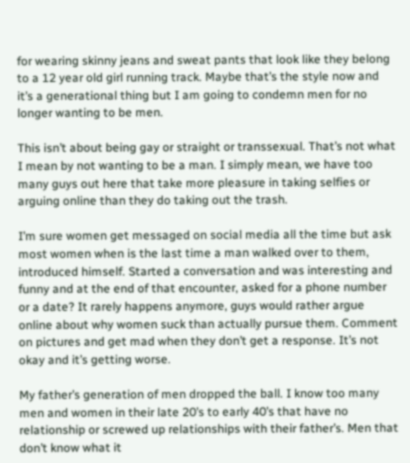for wearing skinny jeans and sweat pants that look like they belong to a 12 year old girl running track. Maybe that’s the style now and it’s a generational thing but I am going to condemn men for no longer wanting to be men.

This isn’t about being gay or straight or transsexual. That’s not what I mean by not wanting to be a man. I simply mean, we have too many guys out here that take more pleasure in taking selfies or arguing online than they do taking out the trash.

I’m sure women get messaged on social media all the time but ask most women when is the last time a man walked over to them, introduced himself. Started a conversation and was interesting and funny and at the end of that encounter, asked for a phone number or a date? It rarely happens anymore, guys would rather argue online about why women suck than actually pursue them. Comment on pictures and get mad when they don’t get a response. It’s not okay and it’s getting worse.

My father’s generation of men dropped the ball. I know too many men and women in their late 20’s to early 40’s that have no relationship or screwed up relationships with their father’s. Men that don’t know what it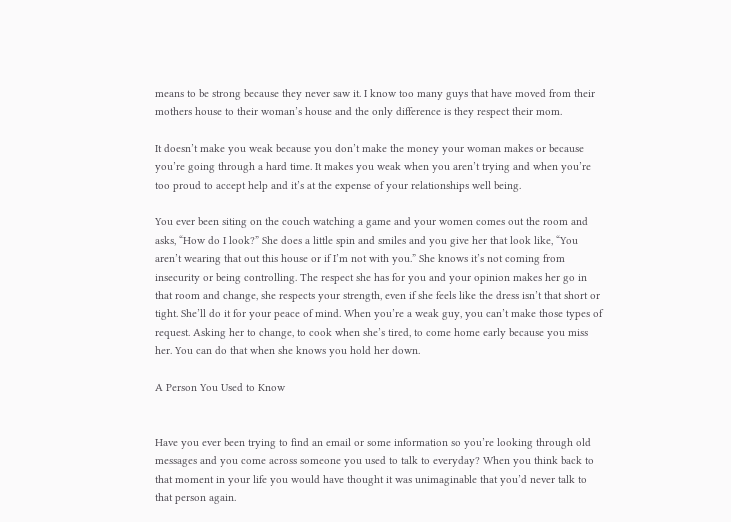means to be strong because they never saw it. I know too many guys that have moved from their mothers house to their woman’s house and the only difference is they respect their mom.

It doesn’t make you weak because you don’t make the money your woman makes or because you’re going through a hard time. It makes you weak when you aren’t trying and when you’re too proud to accept help and it’s at the expense of your relationships well being.

You ever been siting on the couch watching a game and your women comes out the room and asks, “How do I look?” She does a little spin and smiles and you give her that look like, “You aren’t wearing that out this house or if I’m not with you.” She knows it’s not coming from insecurity or being controlling. The respect she has for you and your opinion makes her go in that room and change, she respects your strength, even if she feels like the dress isn’t that short or tight. She’ll do it for your peace of mind. When you’re a weak guy, you can’t make those types of request. Asking her to change, to cook when she’s tired, to come home early because you miss her. You can do that when she knows you hold her down.

A Person You Used to Know


Have you ever been trying to find an email or some information so you’re looking through old messages and you come across someone you used to talk to everyday? When you think back to that moment in your life you would have thought it was unimaginable that you’d never talk to that person again.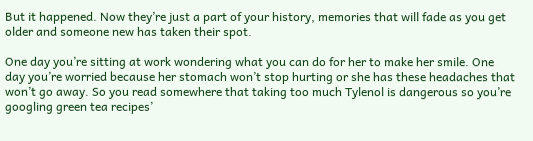But it happened. Now they’re just a part of your history, memories that will fade as you get older and someone new has taken their spot.

One day you’re sitting at work wondering what you can do for her to make her smile. One day you’re worried because her stomach won’t stop hurting or she has these headaches that won’t go away. So you read somewhere that taking too much Tylenol is dangerous so you’re googling green tea recipes’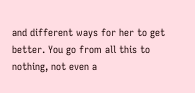and different ways for her to get better. You go from all this to nothing, not even a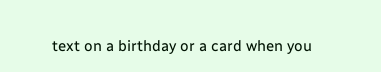text on a birthday or a card when you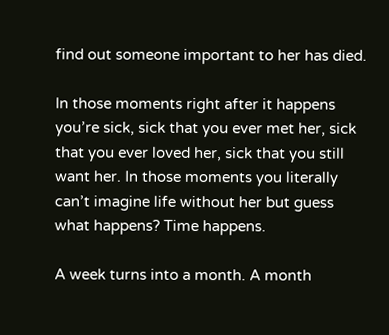find out someone important to her has died.

In those moments right after it happens you’re sick, sick that you ever met her, sick that you ever loved her, sick that you still want her. In those moments you literally can’t imagine life without her but guess what happens? Time happens.

A week turns into a month. A month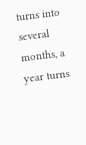turns into several months, a year turns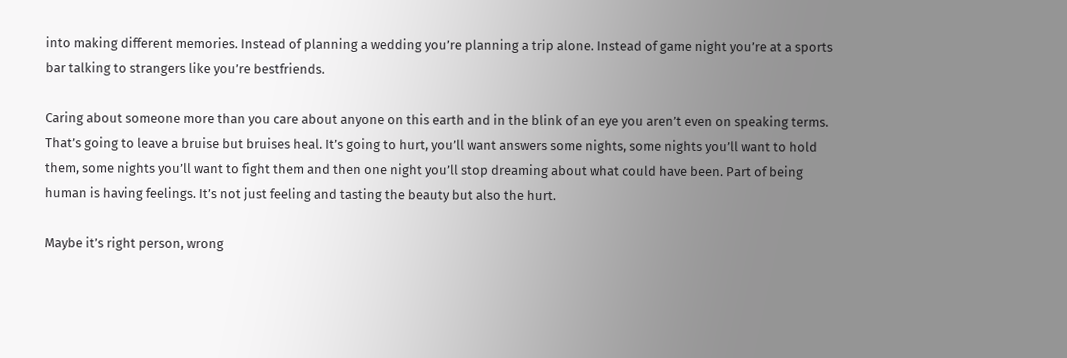into making different memories. Instead of planning a wedding you’re planning a trip alone. Instead of game night you’re at a sports bar talking to strangers like you’re bestfriends.

Caring about someone more than you care about anyone on this earth and in the blink of an eye you aren’t even on speaking terms. That’s going to leave a bruise but bruises heal. It’s going to hurt, you’ll want answers some nights, some nights you’ll want to hold them, some nights you’ll want to fight them and then one night you’ll stop dreaming about what could have been. Part of being human is having feelings. It’s not just feeling and tasting the beauty but also the hurt.

Maybe it’s right person, wrong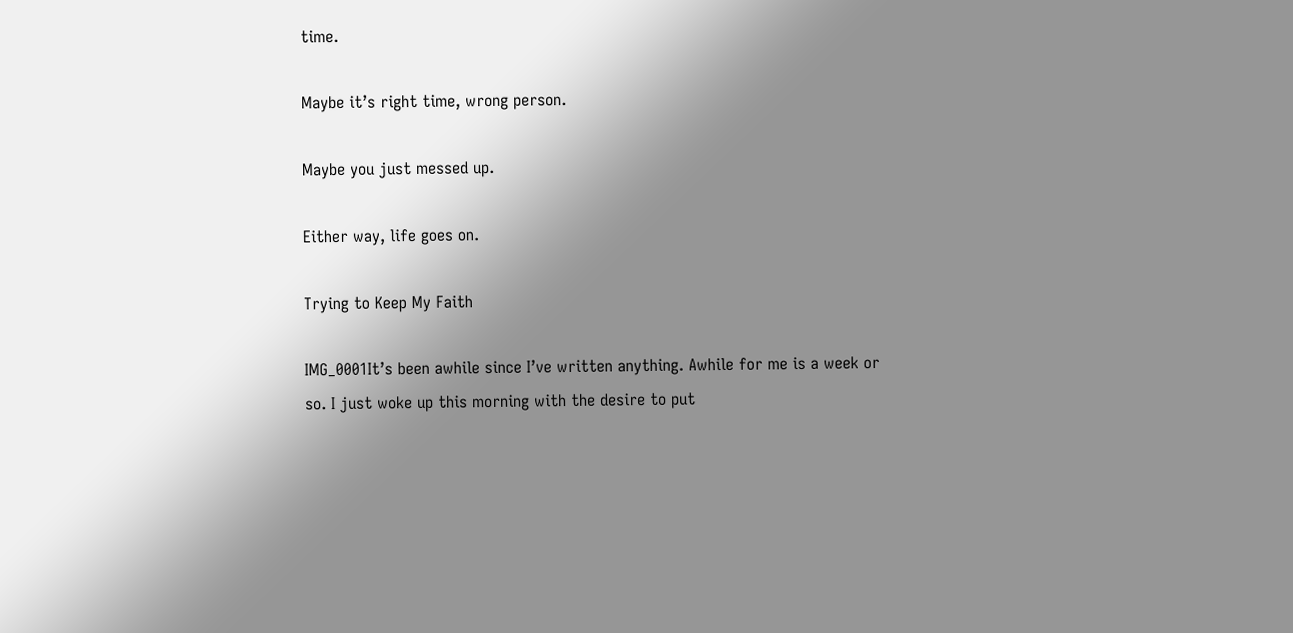time.

Maybe it’s right time, wrong person.

Maybe you just messed up.

Either way, life goes on.

Trying to Keep My Faith

IMG_0001It’s been awhile since I’ve written anything. Awhile for me is a week or so. I just woke up this morning with the desire to put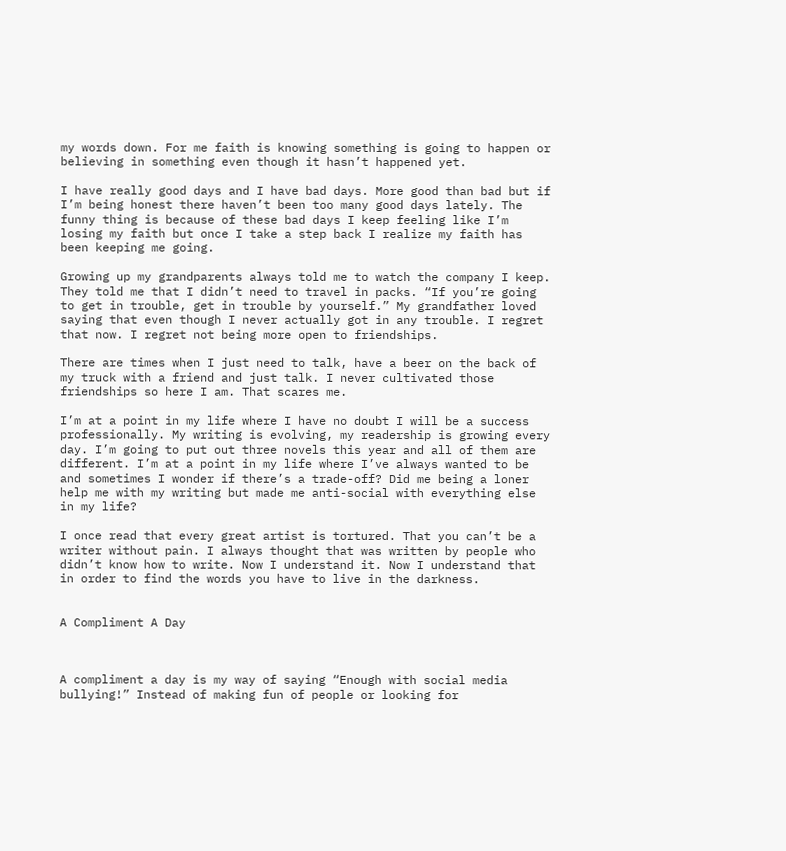my words down. For me faith is knowing something is going to happen or believing in something even though it hasn’t happened yet.

I have really good days and I have bad days. More good than bad but if I’m being honest there haven’t been too many good days lately. The funny thing is because of these bad days I keep feeling like I’m losing my faith but once I take a step back I realize my faith has been keeping me going.

Growing up my grandparents always told me to watch the company I keep. They told me that I didn’t need to travel in packs. “If you’re going to get in trouble, get in trouble by yourself.” My grandfather loved saying that even though I never actually got in any trouble. I regret that now. I regret not being more open to friendships.

There are times when I just need to talk, have a beer on the back of my truck with a friend and just talk. I never cultivated those friendships so here I am. That scares me.

I’m at a point in my life where I have no doubt I will be a success professionally. My writing is evolving, my readership is growing every day. I’m going to put out three novels this year and all of them are different. I’m at a point in my life where I’ve always wanted to be and sometimes I wonder if there’s a trade-off? Did me being a loner help me with my writing but made me anti-social with everything else in my life?

I once read that every great artist is tortured. That you can’t be a writer without pain. I always thought that was written by people who didn’t know how to write. Now I understand it. Now I understand that in order to find the words you have to live in the darkness.


A Compliment A Day



A compliment a day is my way of saying “Enough with social media bullying!” Instead of making fun of people or looking for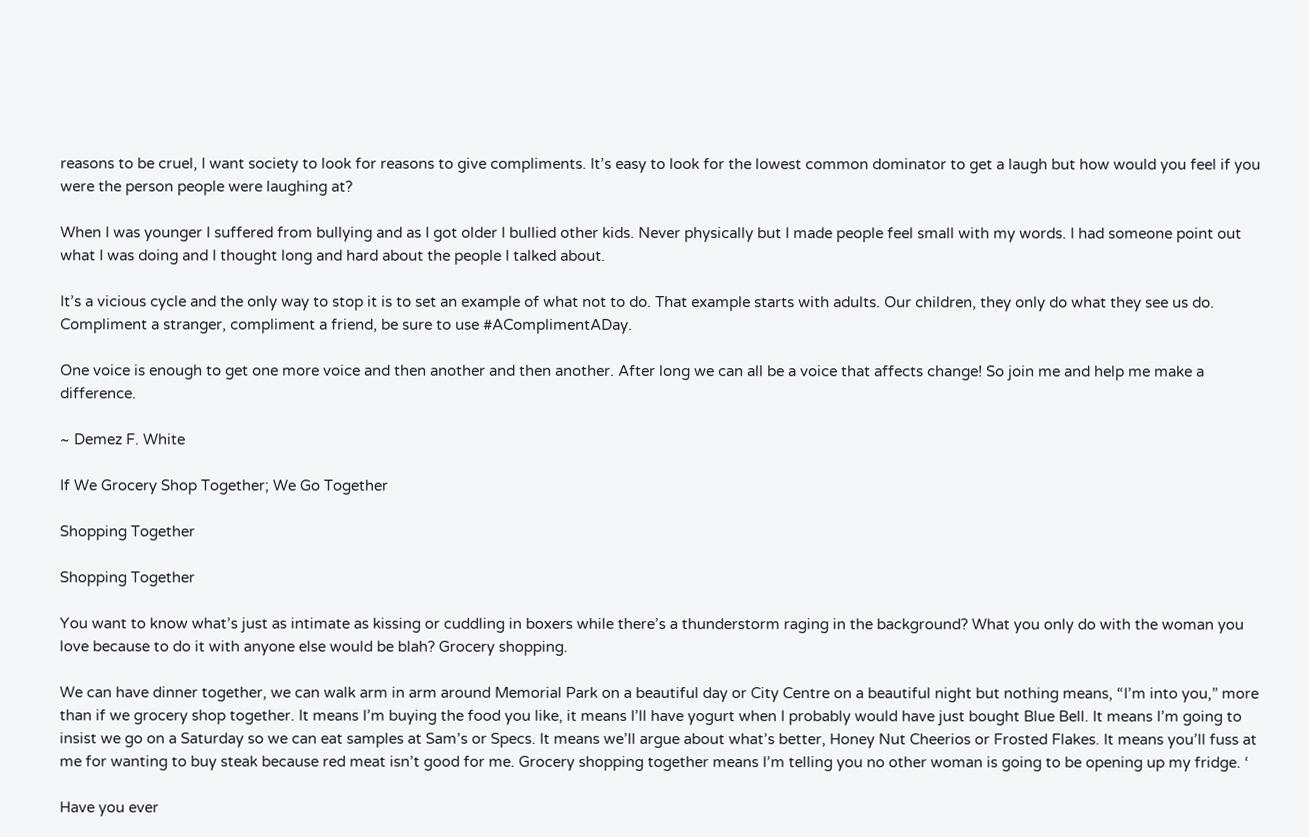reasons to be cruel, I want society to look for reasons to give compliments. It’s easy to look for the lowest common dominator to get a laugh but how would you feel if you were the person people were laughing at?

When I was younger I suffered from bullying and as I got older I bullied other kids. Never physically but I made people feel small with my words. I had someone point out what I was doing and I thought long and hard about the people I talked about.

It’s a vicious cycle and the only way to stop it is to set an example of what not to do. That example starts with adults. Our children, they only do what they see us do. Compliment a stranger, compliment a friend, be sure to use #AComplimentADay.

One voice is enough to get one more voice and then another and then another. After long we can all be a voice that affects change! So join me and help me make a difference.

~ Demez F. White

If We Grocery Shop Together; We Go Together

Shopping Together

Shopping Together

You want to know what’s just as intimate as kissing or cuddling in boxers while there’s a thunderstorm raging in the background? What you only do with the woman you love because to do it with anyone else would be blah? Grocery shopping.

We can have dinner together, we can walk arm in arm around Memorial Park on a beautiful day or City Centre on a beautiful night but nothing means, “I’m into you,” more than if we grocery shop together. It means I’m buying the food you like, it means I’ll have yogurt when I probably would have just bought Blue Bell. It means I’m going to insist we go on a Saturday so we can eat samples at Sam’s or Specs. It means we’ll argue about what’s better, Honey Nut Cheerios or Frosted Flakes. It means you’ll fuss at me for wanting to buy steak because red meat isn’t good for me. Grocery shopping together means I’m telling you no other woman is going to be opening up my fridge. ‘

Have you ever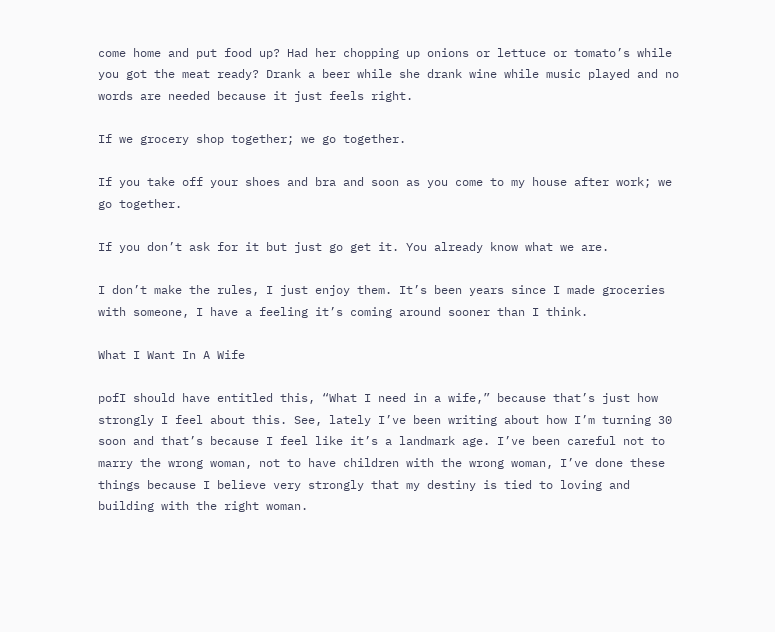come home and put food up? Had her chopping up onions or lettuce or tomato’s while you got the meat ready? Drank a beer while she drank wine while music played and no words are needed because it just feels right.

If we grocery shop together; we go together.

If you take off your shoes and bra and soon as you come to my house after work; we go together.

If you don’t ask for it but just go get it. You already know what we are.

I don’t make the rules, I just enjoy them. It’s been years since I made groceries with someone, I have a feeling it’s coming around sooner than I think.

What I Want In A Wife

pofI should have entitled this, “What I need in a wife,” because that’s just how strongly I feel about this. See, lately I’ve been writing about how I’m turning 30 soon and that’s because I feel like it’s a landmark age. I’ve been careful not to marry the wrong woman, not to have children with the wrong woman, I’ve done these things because I believe very strongly that my destiny is tied to loving and building with the right woman.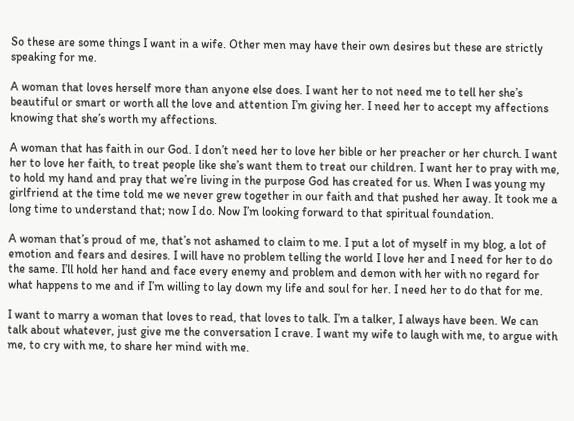So these are some things I want in a wife. Other men may have their own desires but these are strictly speaking for me.

A woman that loves herself more than anyone else does. I want her to not need me to tell her she’s beautiful or smart or worth all the love and attention I’m giving her. I need her to accept my affections knowing that she’s worth my affections.

A woman that has faith in our God. I don’t need her to love her bible or her preacher or her church. I want her to love her faith, to treat people like she’s want them to treat our children. I want her to pray with me, to hold my hand and pray that we’re living in the purpose God has created for us. When I was young my girlfriend at the time told me we never grew together in our faith and that pushed her away. It took me a long time to understand that; now I do. Now I’m looking forward to that spiritual foundation.

A woman that’s proud of me, that’s not ashamed to claim to me. I put a lot of myself in my blog, a lot of emotion and fears and desires. I will have no problem telling the world I love her and I need for her to do the same. I’ll hold her hand and face every enemy and problem and demon with her with no regard for what happens to me and if I’m willing to lay down my life and soul for her. I need her to do that for me.

I want to marry a woman that loves to read, that loves to talk. I’m a talker, I always have been. We can talk about whatever, just give me the conversation I crave. I want my wife to laugh with me, to argue with me, to cry with me, to share her mind with me.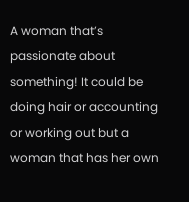A woman that’s passionate about something! It could be doing hair or accounting or working out but a woman that has her own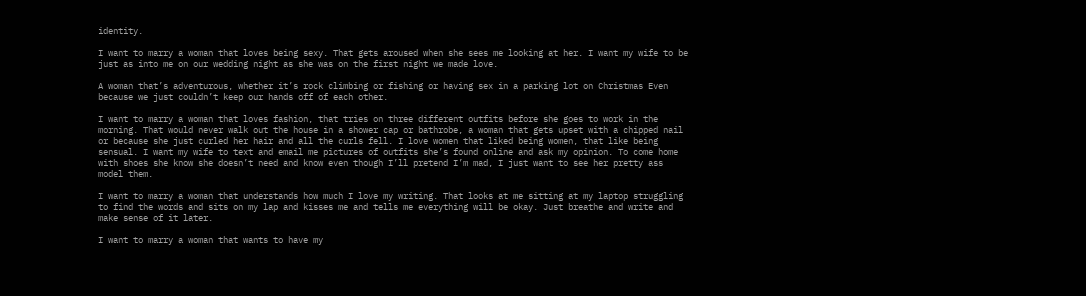identity.

I want to marry a woman that loves being sexy. That gets aroused when she sees me looking at her. I want my wife to be just as into me on our wedding night as she was on the first night we made love.

A woman that’s adventurous, whether it’s rock climbing or fishing or having sex in a parking lot on Christmas Even because we just couldn’t keep our hands off of each other.

I want to marry a woman that loves fashion, that tries on three different outfits before she goes to work in the morning. That would never walk out the house in a shower cap or bathrobe, a woman that gets upset with a chipped nail or because she just curled her hair and all the curls fell. I love women that liked being women, that like being sensual. I want my wife to text and email me pictures of outfits she’s found online and ask my opinion. To come home with shoes she know she doesn’t need and know even though I’ll pretend I’m mad, I just want to see her pretty ass model them.

I want to marry a woman that understands how much I love my writing. That looks at me sitting at my laptop struggling to find the words and sits on my lap and kisses me and tells me everything will be okay. Just breathe and write and make sense of it later.

I want to marry a woman that wants to have my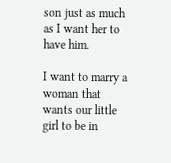son just as much as I want her to have him.

I want to marry a woman that wants our little girl to be in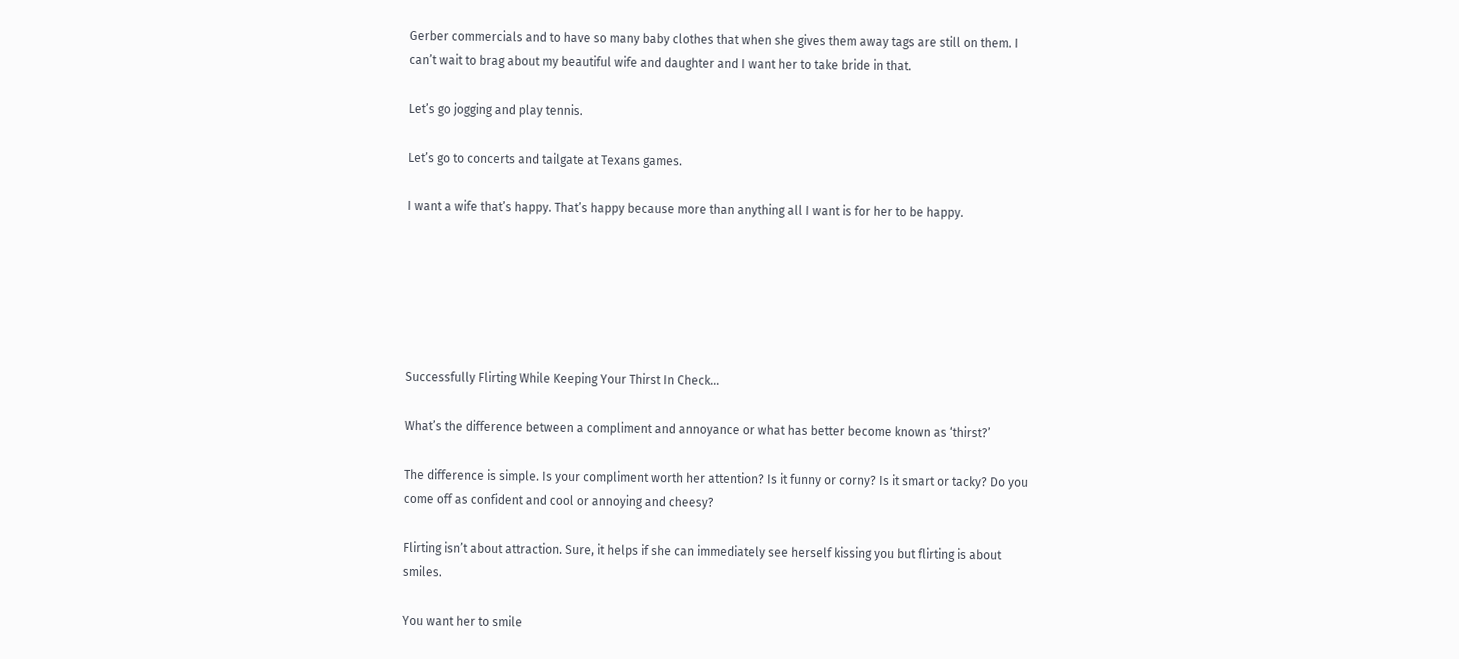Gerber commercials and to have so many baby clothes that when she gives them away tags are still on them. I can’t wait to brag about my beautiful wife and daughter and I want her to take bride in that.

Let’s go jogging and play tennis.

Let’s go to concerts and tailgate at Texans games.

I want a wife that’s happy. That’s happy because more than anything all I want is for her to be happy.






Successfully Flirting While Keeping Your Thirst In Check…

What’s the difference between a compliment and annoyance or what has better become known as ‘thirst?’

The difference is simple. Is your compliment worth her attention? Is it funny or corny? Is it smart or tacky? Do you come off as confident and cool or annoying and cheesy?

Flirting isn’t about attraction. Sure, it helps if she can immediately see herself kissing you but flirting is about smiles.

You want her to smile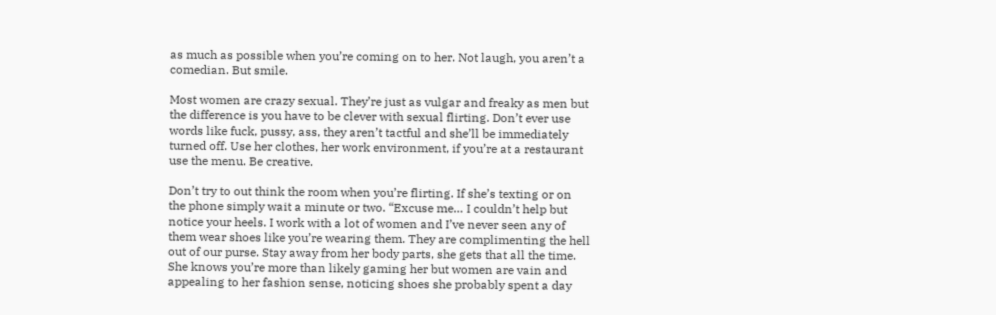as much as possible when you’re coming on to her. Not laugh, you aren’t a comedian. But smile.

Most women are crazy sexual. They’re just as vulgar and freaky as men but the difference is you have to be clever with sexual flirting. Don’t ever use words like fuck, pussy, ass, they aren’t tactful and she’ll be immediately turned off. Use her clothes, her work environment, if you’re at a restaurant use the menu. Be creative.

Don’t try to out think the room when you’re flirting. If she’s texting or on the phone simply wait a minute or two. “Excuse me… I couldn’t help but notice your heels. I work with a lot of women and I’ve never seen any of them wear shoes like you’re wearing them. They are complimenting the hell out of our purse. Stay away from her body parts, she gets that all the time. She knows you’re more than likely gaming her but women are vain and appealing to her fashion sense, noticing shoes she probably spent a day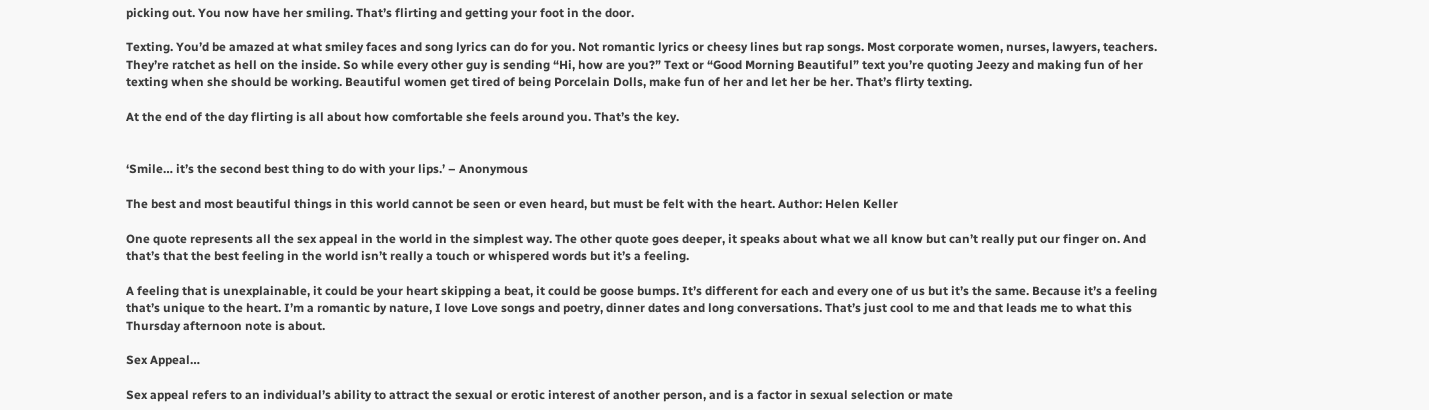picking out. You now have her smiling. That’s flirting and getting your foot in the door.

Texting. You’d be amazed at what smiley faces and song lyrics can do for you. Not romantic lyrics or cheesy lines but rap songs. Most corporate women, nurses, lawyers, teachers. They’re ratchet as hell on the inside. So while every other guy is sending “Hi, how are you?” Text or “Good Morning Beautiful” text you’re quoting Jeezy and making fun of her texting when she should be working. Beautiful women get tired of being Porcelain Dolls, make fun of her and let her be her. That’s flirty texting.

At the end of the day flirting is all about how comfortable she feels around you. That’s the key.


‘Smile… it’s the second best thing to do with your lips.’ – Anonymous

The best and most beautiful things in this world cannot be seen or even heard, but must be felt with the heart. Author: Helen Keller

One quote represents all the sex appeal in the world in the simplest way. The other quote goes deeper, it speaks about what we all know but can’t really put our finger on. And that’s that the best feeling in the world isn’t really a touch or whispered words but it’s a feeling.

A feeling that is unexplainable, it could be your heart skipping a beat, it could be goose bumps. It’s different for each and every one of us but it’s the same. Because it’s a feeling that’s unique to the heart. I’m a romantic by nature, I love Love songs and poetry, dinner dates and long conversations. That’s just cool to me and that leads me to what this Thursday afternoon note is about.

Sex Appeal…

Sex appeal refers to an individual’s ability to attract the sexual or erotic interest of another person, and is a factor in sexual selection or mate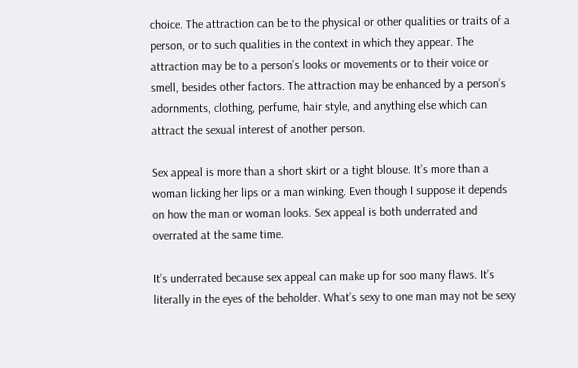choice. The attraction can be to the physical or other qualities or traits of a person, or to such qualities in the context in which they appear. The attraction may be to a person’s looks or movements or to their voice or smell, besides other factors. The attraction may be enhanced by a person’s adornments, clothing, perfume, hair style, and anything else which can attract the sexual interest of another person.

Sex appeal is more than a short skirt or a tight blouse. It’s more than a woman licking her lips or a man winking. Even though I suppose it depends on how the man or woman looks. Sex appeal is both underrated and overrated at the same time.

It’s underrated because sex appeal can make up for soo many flaws. It’s literally in the eyes of the beholder. What’s sexy to one man may not be sexy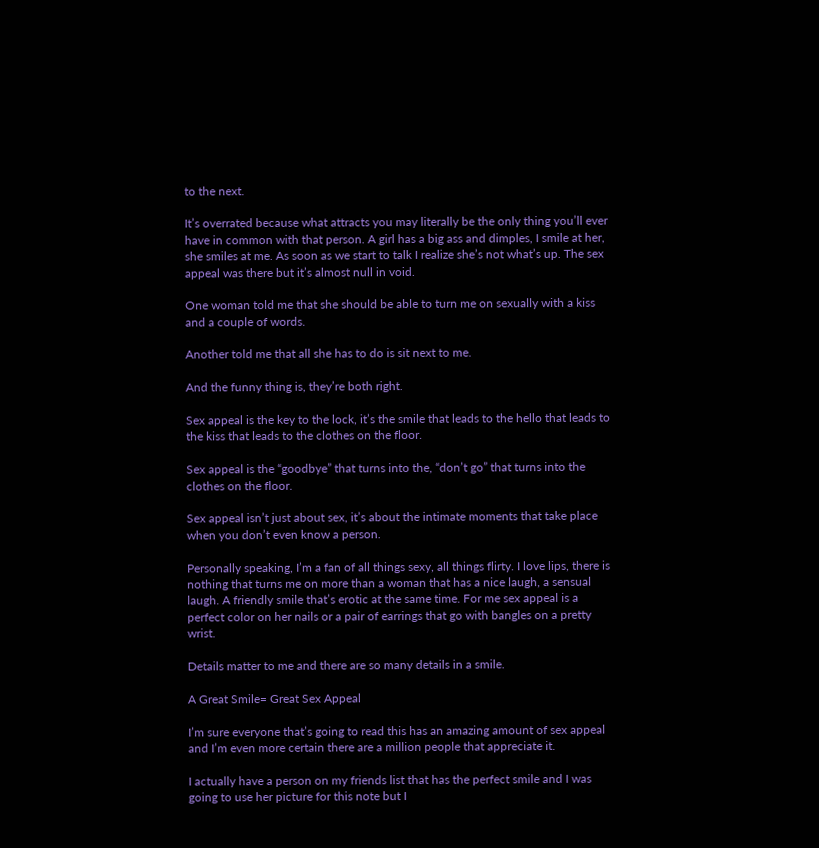to the next.

It’s overrated because what attracts you may literally be the only thing you’ll ever have in common with that person. A girl has a big ass and dimples, I smile at her, she smiles at me. As soon as we start to talk I realize she’s not what’s up. The sex appeal was there but it’s almost null in void.

One woman told me that she should be able to turn me on sexually with a kiss and a couple of words.

Another told me that all she has to do is sit next to me.

And the funny thing is, they’re both right.

Sex appeal is the key to the lock, it’s the smile that leads to the hello that leads to the kiss that leads to the clothes on the floor.

Sex appeal is the “goodbye” that turns into the, “don’t go” that turns into the clothes on the floor.

Sex appeal isn’t just about sex, it’s about the intimate moments that take place when you don’t even know a person.

Personally speaking, I’m a fan of all things sexy, all things flirty. I love lips, there is nothing that turns me on more than a woman that has a nice laugh, a sensual laugh. A friendly smile that’s erotic at the same time. For me sex appeal is a perfect color on her nails or a pair of earrings that go with bangles on a pretty wrist.

Details matter to me and there are so many details in a smile.

A Great Smile= Great Sex Appeal

I’m sure everyone that’s going to read this has an amazing amount of sex appeal and I’m even more certain there are a million people that appreciate it.

I actually have a person on my friends list that has the perfect smile and I was going to use her picture for this note but I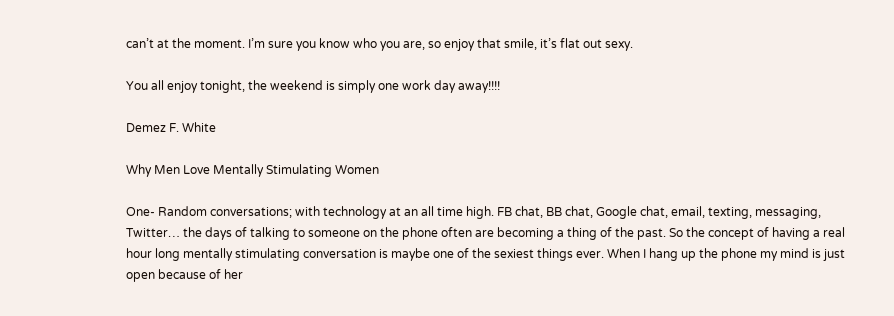can’t at the moment. I’m sure you know who you are, so enjoy that smile, it’s flat out sexy.

You all enjoy tonight, the weekend is simply one work day away!!!!

Demez F. White

Why Men Love Mentally Stimulating Women

One- Random conversations; with technology at an all time high. FB chat, BB chat, Google chat, email, texting, messaging, Twitter… the days of talking to someone on the phone often are becoming a thing of the past. So the concept of having a real hour long mentally stimulating conversation is maybe one of the sexiest things ever. When I hang up the phone my mind is just open because of her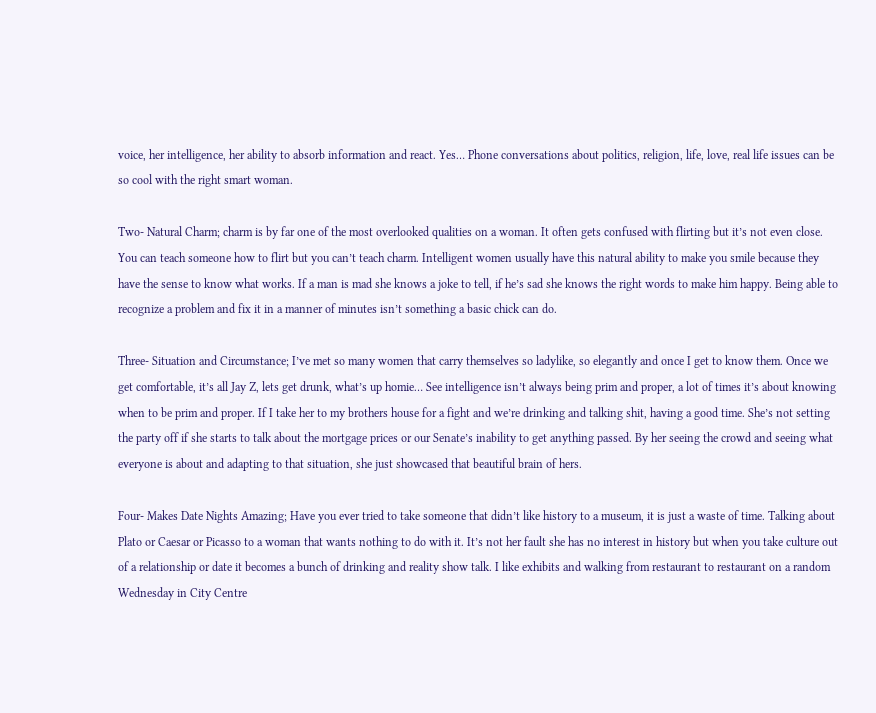voice, her intelligence, her ability to absorb information and react. Yes… Phone conversations about politics, religion, life, love, real life issues can be so cool with the right smart woman.

Two- Natural Charm; charm is by far one of the most overlooked qualities on a woman. It often gets confused with flirting but it’s not even close. You can teach someone how to flirt but you can’t teach charm. Intelligent women usually have this natural ability to make you smile because they have the sense to know what works. If a man is mad she knows a joke to tell, if he’s sad she knows the right words to make him happy. Being able to recognize a problem and fix it in a manner of minutes isn’t something a basic chick can do.

Three- Situation and Circumstance; I’ve met so many women that carry themselves so ladylike, so elegantly and once I get to know them. Once we get comfortable, it’s all Jay Z, lets get drunk, what’s up homie… See intelligence isn’t always being prim and proper, a lot of times it’s about knowing when to be prim and proper. If I take her to my brothers house for a fight and we’re drinking and talking shit, having a good time. She’s not setting the party off if she starts to talk about the mortgage prices or our Senate’s inability to get anything passed. By her seeing the crowd and seeing what everyone is about and adapting to that situation, she just showcased that beautiful brain of hers.

Four- Makes Date Nights Amazing; Have you ever tried to take someone that didn’t like history to a museum, it is just a waste of time. Talking about Plato or Caesar or Picasso to a woman that wants nothing to do with it. It’s not her fault she has no interest in history but when you take culture out of a relationship or date it becomes a bunch of drinking and reality show talk. I like exhibits and walking from restaurant to restaurant on a random Wednesday in City Centre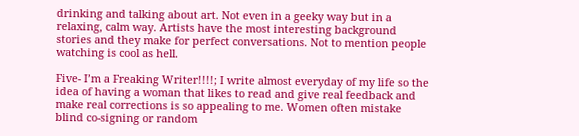drinking and talking about art. Not even in a geeky way but in a relaxing, calm way. Artists have the most interesting background stories and they make for perfect conversations. Not to mention people watching is cool as hell.

Five- I’m a Freaking Writer!!!!; I write almost everyday of my life so the idea of having a woman that likes to read and give real feedback and make real corrections is so appealing to me. Women often mistake blind co-signing or random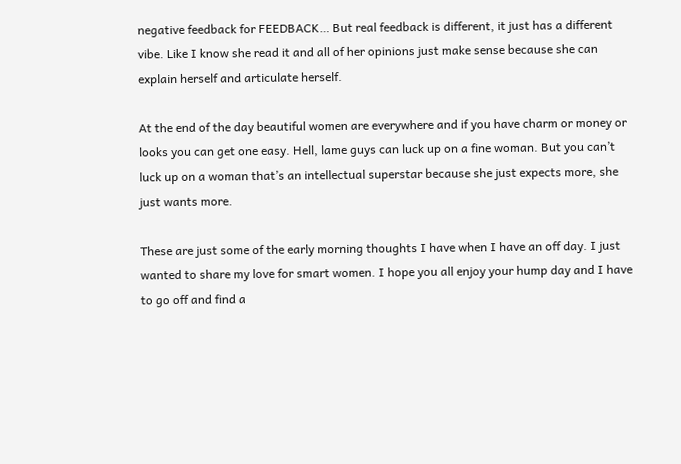negative feedback for FEEDBACK… But real feedback is different, it just has a different vibe. Like I know she read it and all of her opinions just make sense because she can explain herself and articulate herself.

At the end of the day beautiful women are everywhere and if you have charm or money or looks you can get one easy. Hell, lame guys can luck up on a fine woman. But you can’t luck up on a woman that’s an intellectual superstar because she just expects more, she just wants more.

These are just some of the early morning thoughts I have when I have an off day. I just wanted to share my love for smart women. I hope you all enjoy your hump day and I have to go off and find a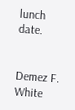lunch date.


Demez F. White